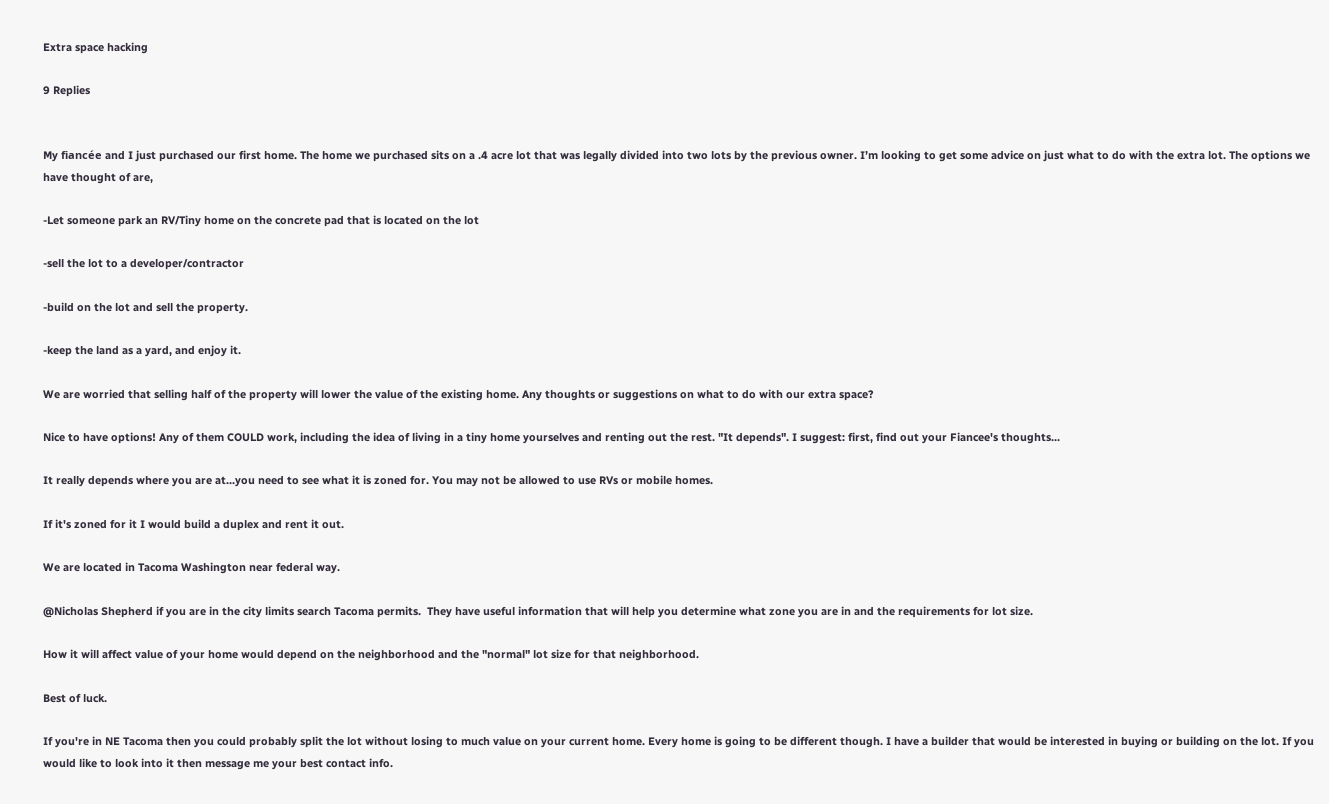Extra space hacking

9 Replies


My fiancée and I just purchased our first home. The home we purchased sits on a .4 acre lot that was legally divided into two lots by the previous owner. I’m looking to get some advice on just what to do with the extra lot. The options we have thought of are,

-Let someone park an RV/Tiny home on the concrete pad that is located on the lot

-sell the lot to a developer/contractor

-build on the lot and sell the property.

-keep the land as a yard, and enjoy it.

We are worried that selling half of the property will lower the value of the existing home. Any thoughts or suggestions on what to do with our extra space?

Nice to have options! Any of them COULD work, including the idea of living in a tiny home yourselves and renting out the rest. "It depends". I suggest: first, find out your Fiancee's thoughts...

It really depends where you are at...you need to see what it is zoned for. You may not be allowed to use RVs or mobile homes.

If it's zoned for it I would build a duplex and rent it out.

We are located in Tacoma Washington near federal way.

@Nicholas Shepherd if you are in the city limits search Tacoma permits.  They have useful information that will help you determine what zone you are in and the requirements for lot size.

How it will affect value of your home would depend on the neighborhood and the "normal" lot size for that neighborhood.

Best of luck.

If you're in NE Tacoma then you could probably split the lot without losing to much value on your current home. Every home is going to be different though. I have a builder that would be interested in buying or building on the lot. If you would like to look into it then message me your best contact info.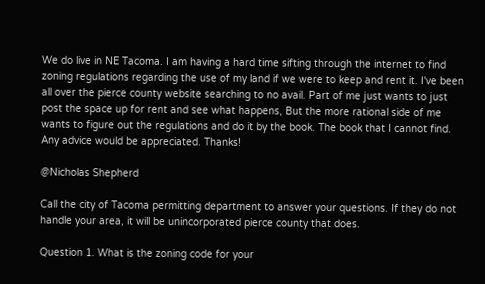We do live in NE Tacoma. I am having a hard time sifting through the internet to find zoning regulations regarding the use of my land if we were to keep and rent it. I've been all over the pierce county website searching to no avail. Part of me just wants to just post the space up for rent and see what happens, But the more rational side of me wants to figure out the regulations and do it by the book. The book that I cannot find. Any advice would be appreciated. Thanks!

@Nicholas Shepherd

Call the city of Tacoma permitting department to answer your questions. If they do not handle your area, it will be unincorporated pierce county that does.

Question 1. What is the zoning code for your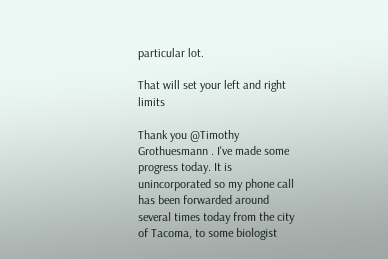particular lot.

That will set your left and right limits

Thank you @Timothy Grothuesmann . I've made some progress today. It is unincorporated so my phone call has been forwarded around several times today from the city of Tacoma, to some biologist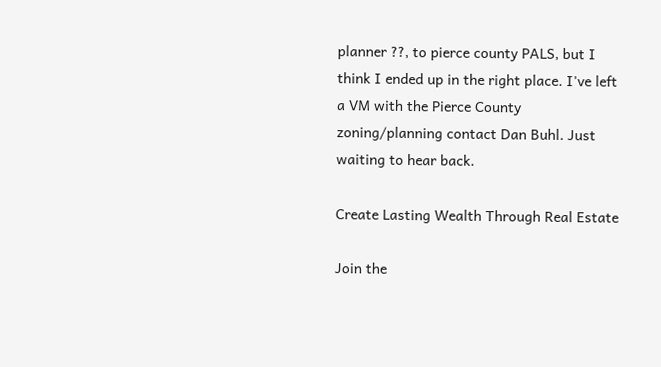planner ??, to pierce county PALS, but I think I ended up in the right place. I've left a VM with the Pierce County zoning/planning contact Dan Buhl. Just waiting to hear back.

Create Lasting Wealth Through Real Estate

Join the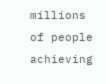millions of people achieving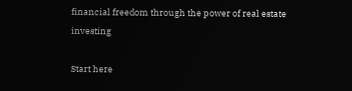financial freedom through the power of real estate investing

Start here